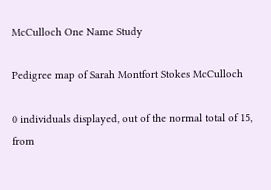McCulloch One Name Study

Pedigree map of Sarah Montfort Stokes McCulloch

0 individuals displayed, out of the normal total of 15, from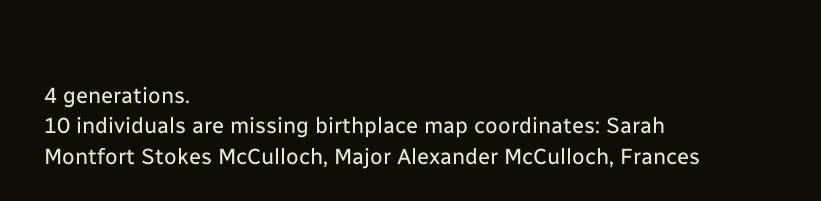4 generations.
10 individuals are missing birthplace map coordinates: Sarah Montfort Stokes McCulloch, Major Alexander McCulloch, Frances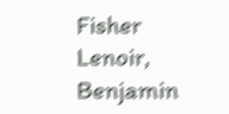Fisher Lenoir, Benjamin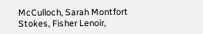McCulloch, Sarah Montfort Stokes, Fisher Lenoir,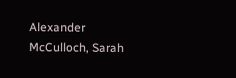Alexander McCulloch, Sarah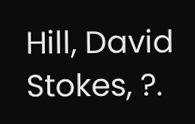Hill, David Stokes, ?.